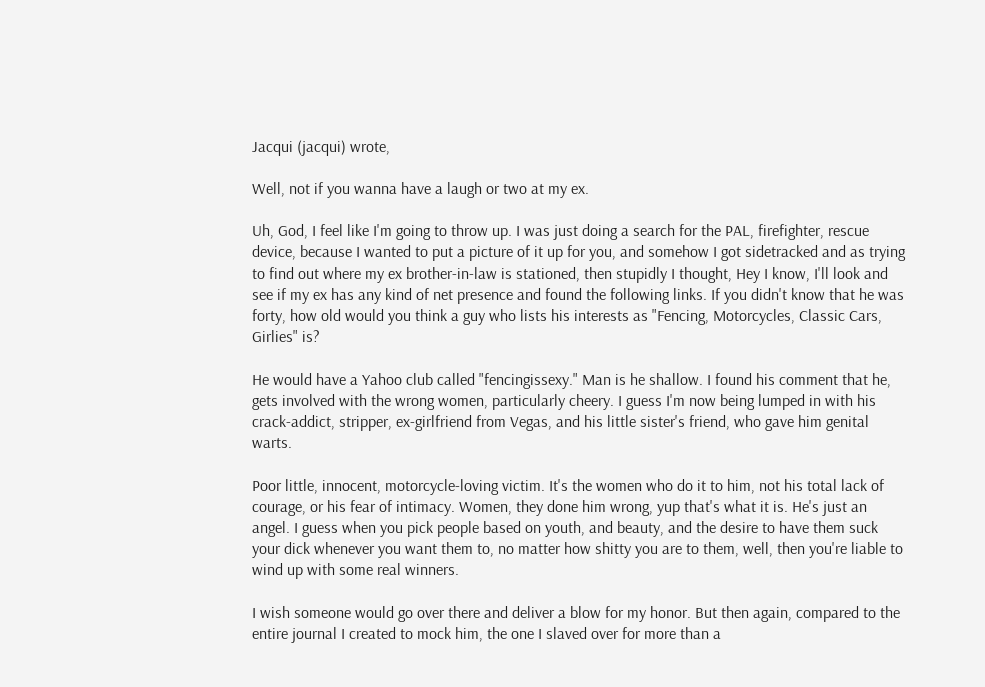Jacqui (jacqui) wrote,

Well, not if you wanna have a laugh or two at my ex.

Uh, God, I feel like I'm going to throw up. I was just doing a search for the PAL, firefighter, rescue device, because I wanted to put a picture of it up for you, and somehow I got sidetracked and as trying to find out where my ex brother-in-law is stationed, then stupidly I thought, Hey I know, I'll look and see if my ex has any kind of net presence and found the following links. If you didn't know that he was forty, how old would you think a guy who lists his interests as "Fencing, Motorcycles, Classic Cars, Girlies" is?

He would have a Yahoo club called "fencingissexy." Man is he shallow. I found his comment that he, gets involved with the wrong women, particularly cheery. I guess I'm now being lumped in with his crack-addict, stripper, ex-girlfriend from Vegas, and his little sister's friend, who gave him genital warts.

Poor little, innocent, motorcycle-loving victim. It's the women who do it to him, not his total lack of courage, or his fear of intimacy. Women, they done him wrong, yup that's what it is. He's just an angel. I guess when you pick people based on youth, and beauty, and the desire to have them suck your dick whenever you want them to, no matter how shitty you are to them, well, then you're liable to wind up with some real winners.

I wish someone would go over there and deliver a blow for my honor. But then again, compared to the entire journal I created to mock him, the one I slaved over for more than a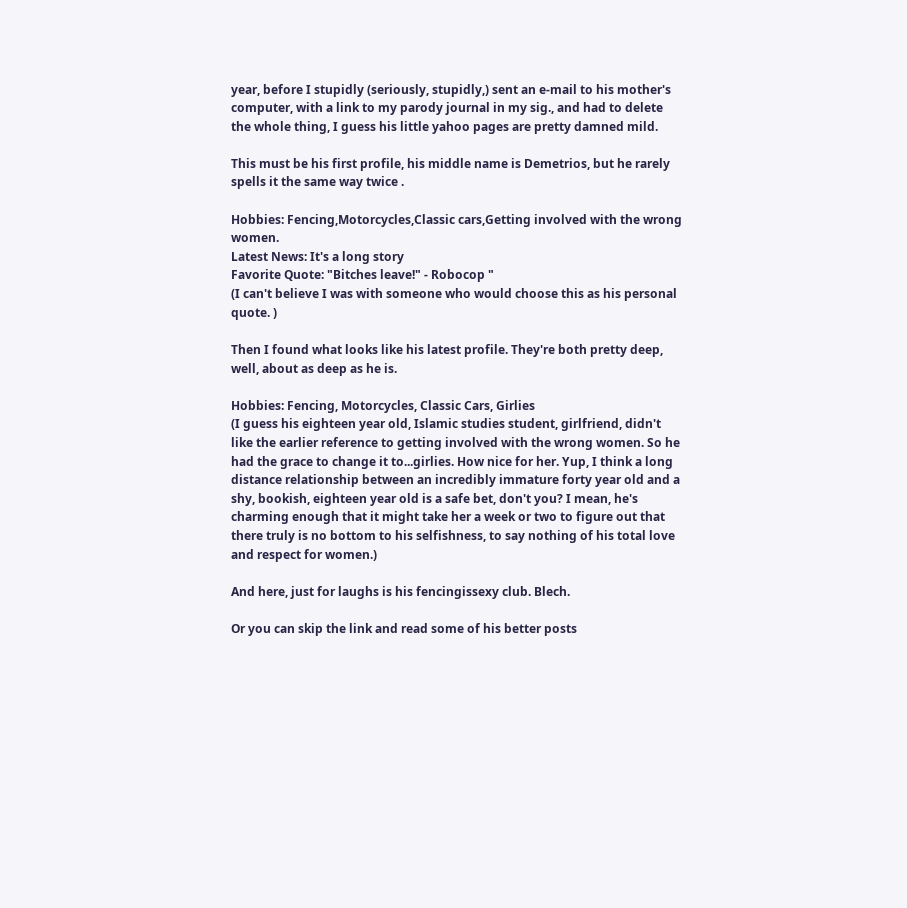year, before I stupidly (seriously, stupidly,) sent an e-mail to his mother's computer, with a link to my parody journal in my sig., and had to delete the whole thing, I guess his little yahoo pages are pretty damned mild.

This must be his first profile, his middle name is Demetrios, but he rarely spells it the same way twice .

Hobbies: Fencing,Motorcycles,Classic cars,Getting involved with the wrong women.
Latest News: It's a long story
Favorite Quote: "Bitches leave!" - Robocop "
(I can't believe I was with someone who would choose this as his personal quote. )

Then I found what looks like his latest profile. They're both pretty deep, well, about as deep as he is.

Hobbies: Fencing, Motorcycles, Classic Cars, Girlies
(I guess his eighteen year old, Islamic studies student, girlfriend, didn't like the earlier reference to getting involved with the wrong women. So he had the grace to change it to...girlies. How nice for her. Yup, I think a long distance relationship between an incredibly immature forty year old and a shy, bookish, eighteen year old is a safe bet, don't you? I mean, he's charming enough that it might take her a week or two to figure out that there truly is no bottom to his selfishness, to say nothing of his total love and respect for women.)

And here, just for laughs is his fencingissexy club. Blech.

Or you can skip the link and read some of his better posts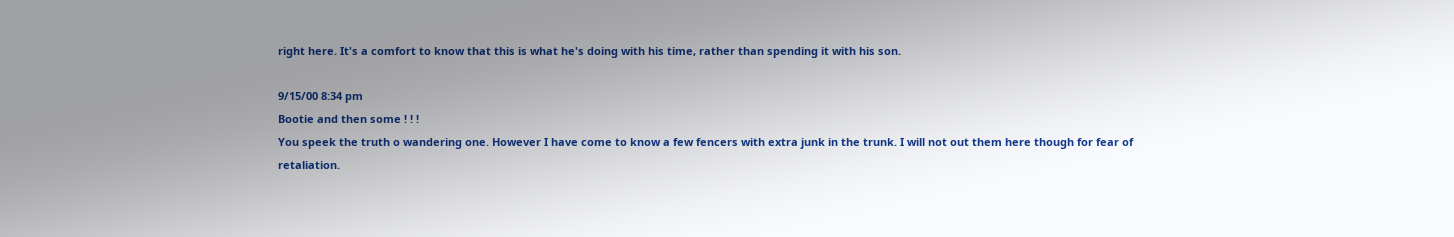right here. It's a comfort to know that this is what he's doing with his time, rather than spending it with his son.

9/15/00 8:34 pm
Bootie and then some ! ! !
You speek the truth o wandering one. However I have come to know a few fencers with extra junk in the trunk. I will not out them here though for fear of retaliation.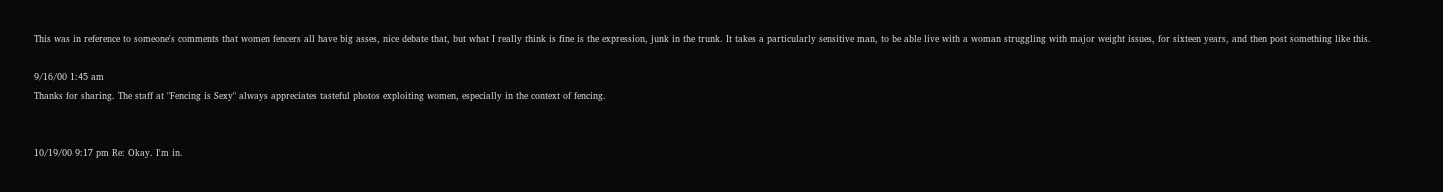This was in reference to someone's comments that women fencers all have big asses, nice debate that, but what I really think is fine is the expression, junk in the trunk. It takes a particularly sensitive man, to be able live with a woman struggling with major weight issues, for sixteen years, and then post something like this.

9/16/00 1:45 am
Thanks for sharing. The staff at "Fencing is Sexy" always appreciates tasteful photos exploiting women, especially in the context of fencing.


10/19/00 9:17 pm Re: Okay. I'm in.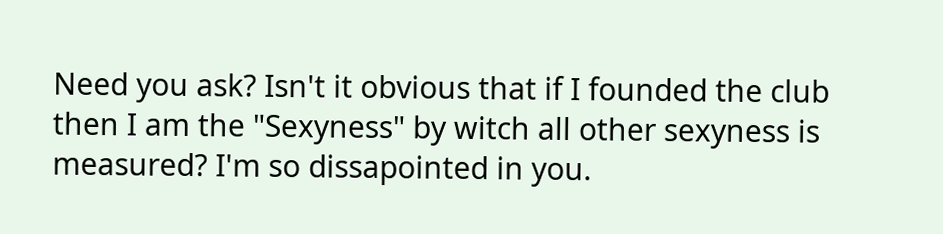Need you ask? Isn't it obvious that if I founded the club then I am the "Sexyness" by witch all other sexyness is measured? I'm so dissapointed in you.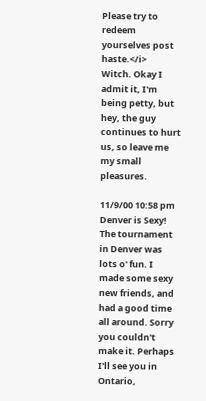Please try to redeem yourselves post haste.</i>
Witch. Okay I admit it, I'm being petty, but hey, the guy continues to hurt us, so leave me my small pleasures.

11/9/00 10:58 pm Denver is Sexy!
The tournament in Denver was lots o' fun. I made some sexy new friends, and had a good time all around. Sorry you couldn't make it. Perhaps I'll see you in Ontario,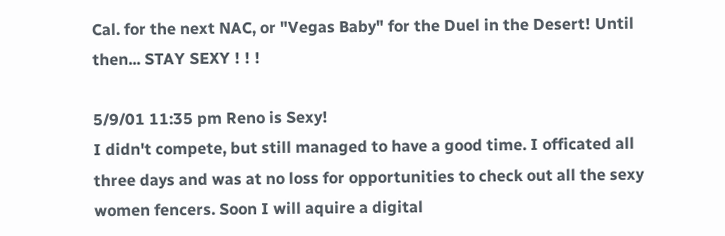Cal. for the next NAC, or "Vegas Baby" for the Duel in the Desert! Until then... STAY SEXY ! ! !

5/9/01 11:35 pm Reno is Sexy!
I didn't compete, but still managed to have a good time. I officated all three days and was at no loss for opportunities to check out all the sexy women fencers. Soon I will aquire a digital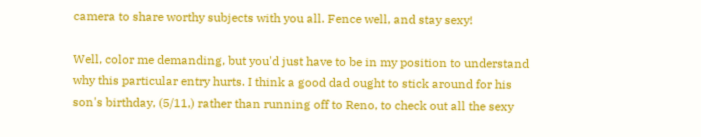camera to share worthy subjects with you all. Fence well, and stay sexy!

Well, color me demanding, but you'd just have to be in my position to understand why this particular entry hurts. I think a good dad ought to stick around for his son's birthday, (5/11,) rather than running off to Reno, to check out all the sexy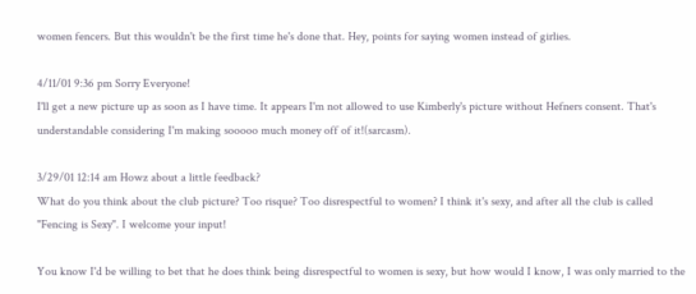women fencers. But this wouldn't be the first time he's done that. Hey, points for saying women instead of girlies.

4/11/01 9:36 pm Sorry Everyone!
I'll get a new picture up as soon as I have time. It appears I'm not allowed to use Kimberly's picture without Hefners consent. That's understandable considering I'm making sooooo much money off of it!(sarcasm).

3/29/01 12:14 am Howz about a little feedback?
What do you think about the club picture? Too risque? Too disrespectful to women? I think it's sexy, and after all the club is called "Fencing is Sexy". I welcome your input!

You know I'd be willing to bet that he does think being disrespectful to women is sexy, but how would I know, I was only married to the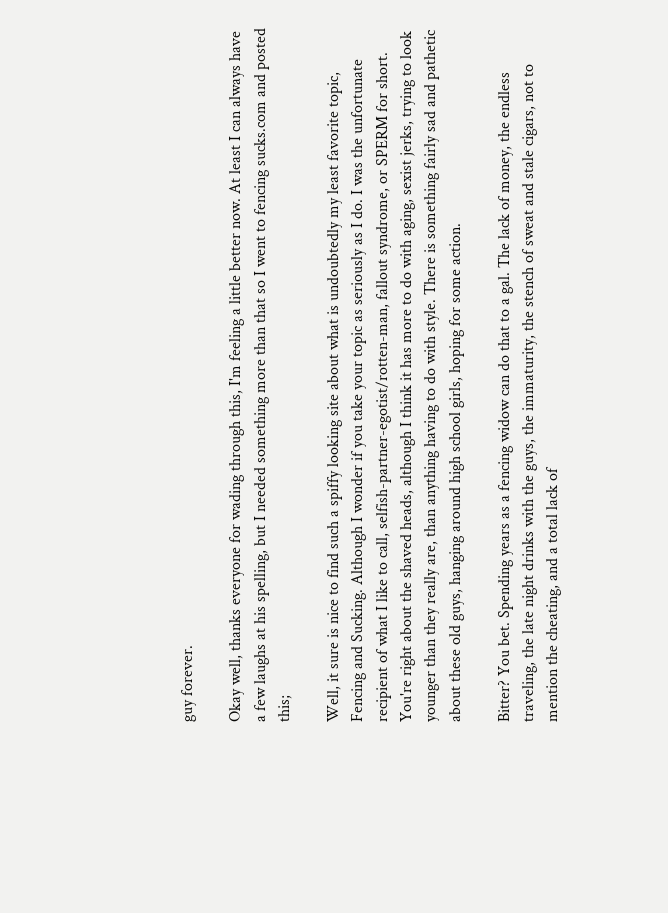guy forever.

Okay well, thanks everyone for wading through this, I'm feeling a little better now. At least I can always have a few laughs at his spelling, but I needed something more than that so I went to fencing sucks.com and posted this;

Well, it sure is nice to find such a spiffy looking site about what is undoubtedly my least favorite topic, Fencing and Sucking. Although I wonder if you take your topic as seriously as I do. I was the unfortunate recipient of what I like to call, selfish-partner-egotist/rotten-man, fallout syndrome, or SPERM for short. You're right about the shaved heads, although I think it has more to do with aging, sexist jerks, trying to look younger than they really are, than anything having to do with style. There is something fairly sad and pathetic about these old guys, hanging around high school girls, hoping for some action.

Bitter? You bet. Spending years as a fencing widow can do that to a gal. The lack of money, the endless traveling, the late night drinks with the guys, the immaturity, the stench of sweat and stale cigars, not to mention the cheating, and a total lack of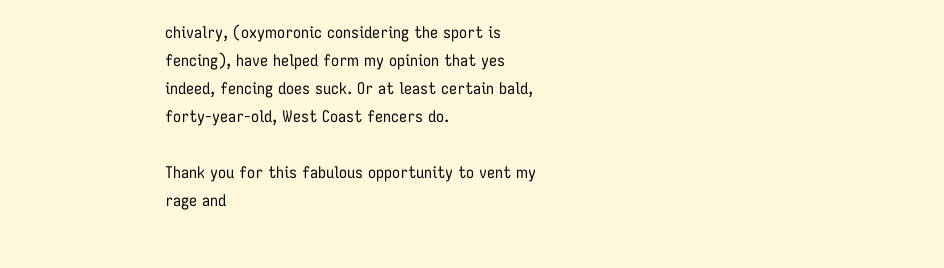chivalry, (oxymoronic considering the sport is fencing), have helped form my opinion that yes indeed, fencing does suck. Or at least certain bald, forty-year-old, West Coast fencers do.

Thank you for this fabulous opportunity to vent my rage and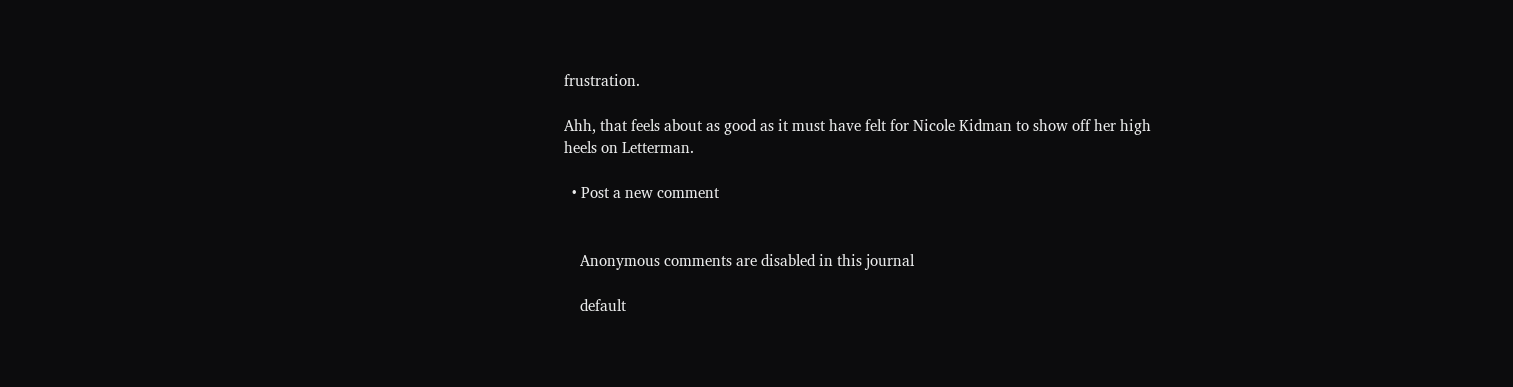frustration.

Ahh, that feels about as good as it must have felt for Nicole Kidman to show off her high heels on Letterman.

  • Post a new comment


    Anonymous comments are disabled in this journal

    default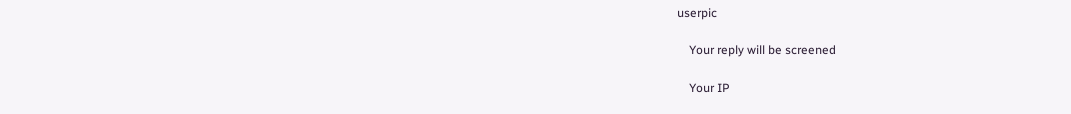userpic

    Your reply will be screened

    Your IP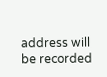address will be recorded